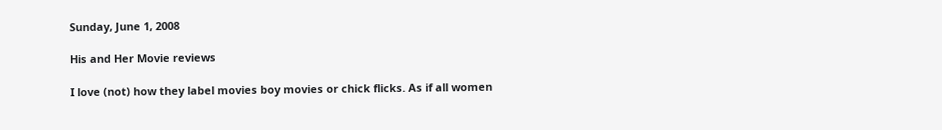Sunday, June 1, 2008

His and Her Movie reviews

I love (not) how they label movies boy movies or chick flicks. As if all women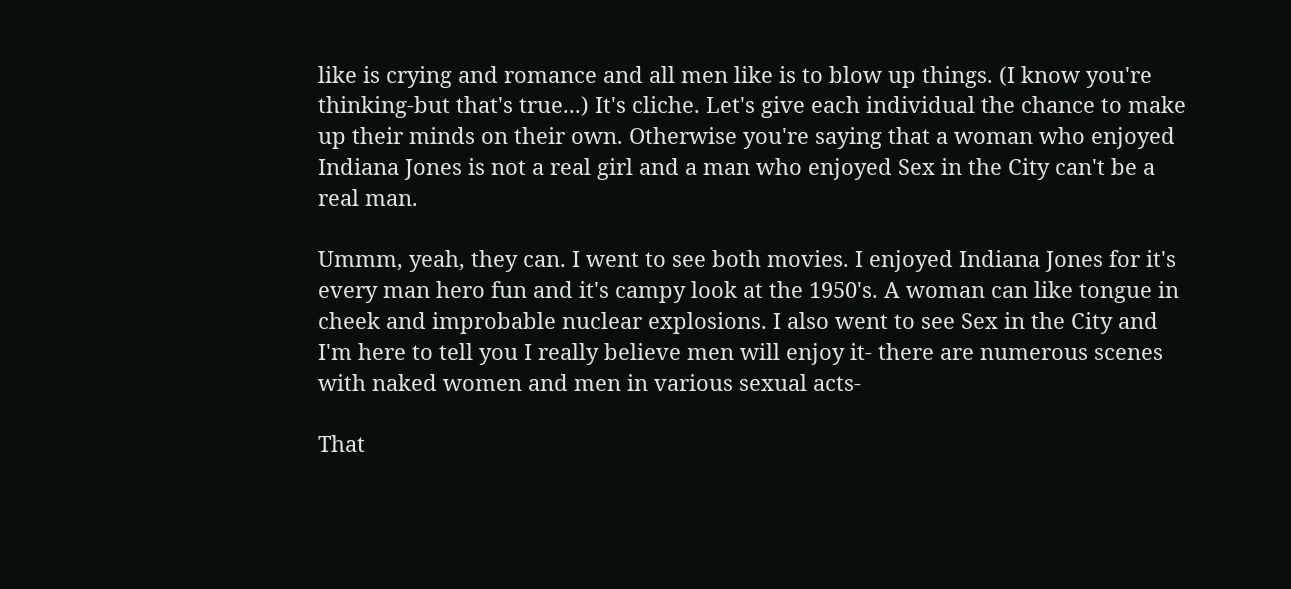like is crying and romance and all men like is to blow up things. (I know you're thinking-but that's true...) It's cliche. Let's give each individual the chance to make up their minds on their own. Otherwise you're saying that a woman who enjoyed Indiana Jones is not a real girl and a man who enjoyed Sex in the City can't be a real man.

Ummm, yeah, they can. I went to see both movies. I enjoyed Indiana Jones for it's every man hero fun and it's campy look at the 1950's. A woman can like tongue in cheek and improbable nuclear explosions. I also went to see Sex in the City and I'm here to tell you I really believe men will enjoy it- there are numerous scenes with naked women and men in various sexual acts-

That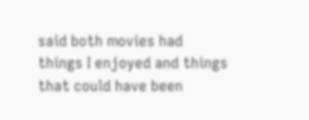said both movies had things I enjoyed and things that could have been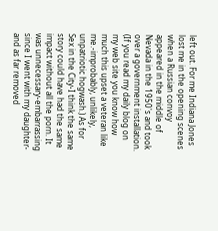left out. For me Indiana Jones lost me in the opening scenes when a Russian convoy appeared in the middle of Nevada in the 1950's and took over a government installation. (If you read my daily blog on my web site you know how much this upset a veteran like me.-improbably, unlikely, unpatriotic hogwash.) As for Sex in the City-I think the same story could have had the same impact without all the porn. It was unnecessary-embarrassing since I went with my daughter- and as far removed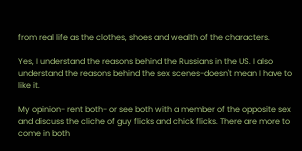from real life as the clothes, shoes and wealth of the characters.

Yes, I understand the reasons behind the Russians in the US. I also understand the reasons behind the sex scenes-doesn't mean I have to like it.

My opinion- rent both- or see both with a member of the opposite sex and discuss the cliche of guy flicks and chick flicks. There are more to come in both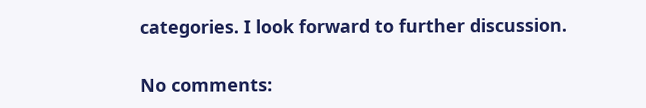categories. I look forward to further discussion.

No comments: